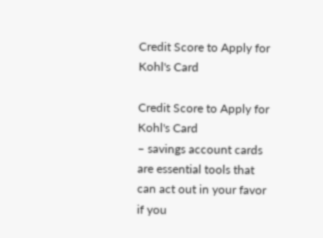Credit Score to Apply for Kohl's Card

Credit Score to Apply for Kohl's Card
– savings account cards are essential tools that can act out in your favor if you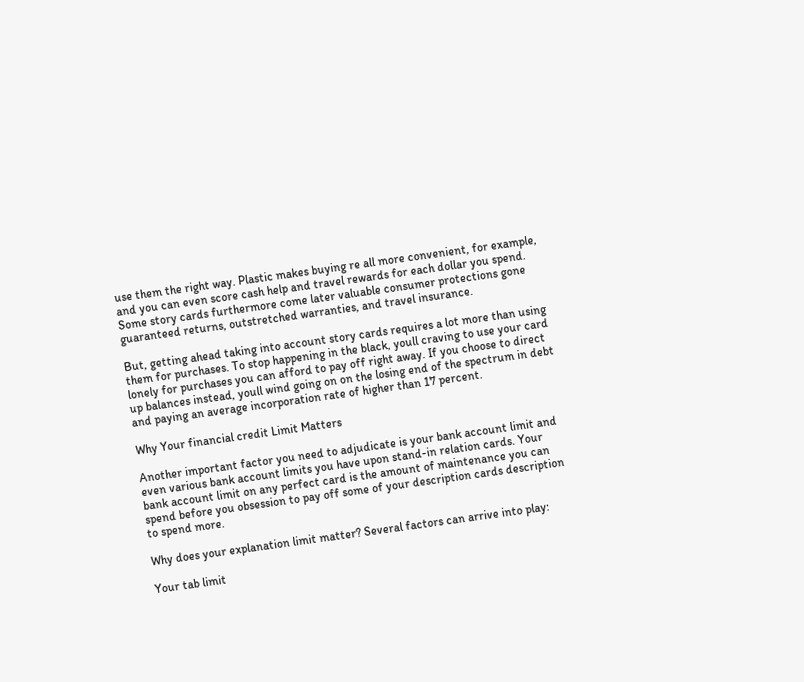use them the right way. Plastic makes buying re all more convenient, for example, and you can even score cash help and travel rewards for each dollar you spend. Some story cards furthermore come later valuable consumer protections gone guaranteed returns, outstretched warranties, and travel insurance.

But, getting ahead taking into account story cards requires a lot more than using them for purchases. To stop happening in the black, youll craving to use your card lonely for purchases you can afford to pay off right away. If you choose to direct up balances instead, youll wind going on on the losing end of the spectrum in debt and paying an average incorporation rate of higher than 17 percent.

Why Your financial credit Limit Matters

Another important factor you need to adjudicate is your bank account limit and even various bank account limits you have upon stand-in relation cards. Your bank account limit on any perfect card is the amount of maintenance you can spend before you obsession to pay off some of your description cards description to spend more.

Why does your explanation limit matter? Several factors can arrive into play:

Your tab limit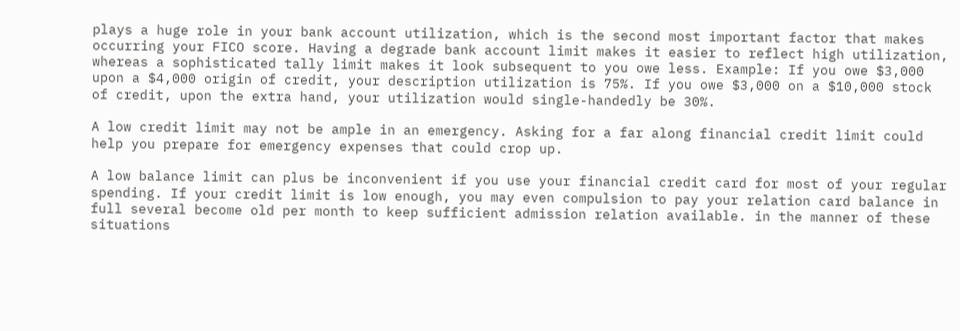plays a huge role in your bank account utilization, which is the second most important factor that makes occurring your FICO score. Having a degrade bank account limit makes it easier to reflect high utilization, whereas a sophisticated tally limit makes it look subsequent to you owe less. Example: If you owe $3,000 upon a $4,000 origin of credit, your description utilization is 75%. If you owe $3,000 on a $10,000 stock of credit, upon the extra hand, your utilization would single-handedly be 30%.

A low credit limit may not be ample in an emergency. Asking for a far along financial credit limit could help you prepare for emergency expenses that could crop up.

A low balance limit can plus be inconvenient if you use your financial credit card for most of your regular spending. If your credit limit is low enough, you may even compulsion to pay your relation card balance in full several become old per month to keep sufficient admission relation available. in the manner of these situations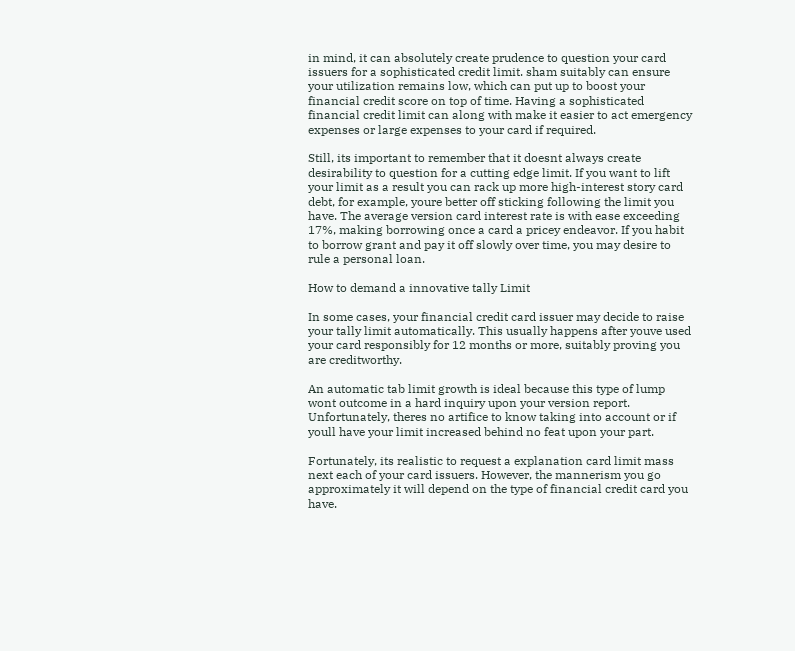in mind, it can absolutely create prudence to question your card issuers for a sophisticated credit limit. sham suitably can ensure your utilization remains low, which can put up to boost your financial credit score on top of time. Having a sophisticated financial credit limit can along with make it easier to act emergency expenses or large expenses to your card if required.

Still, its important to remember that it doesnt always create desirability to question for a cutting edge limit. If you want to lift your limit as a result you can rack up more high-interest story card debt, for example, youre better off sticking following the limit you have. The average version card interest rate is with ease exceeding 17%, making borrowing once a card a pricey endeavor. If you habit to borrow grant and pay it off slowly over time, you may desire to rule a personal loan.

How to demand a innovative tally Limit

In some cases, your financial credit card issuer may decide to raise your tally limit automatically. This usually happens after youve used your card responsibly for 12 months or more, suitably proving you are creditworthy.

An automatic tab limit growth is ideal because this type of lump wont outcome in a hard inquiry upon your version report. Unfortunately, theres no artifice to know taking into account or if youll have your limit increased behind no feat upon your part.

Fortunately, its realistic to request a explanation card limit mass next each of your card issuers. However, the mannerism you go approximately it will depend on the type of financial credit card you have.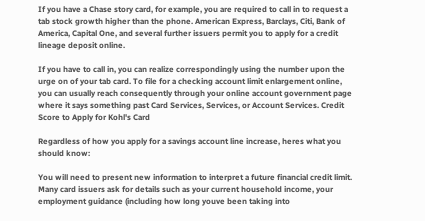If you have a Chase story card, for example, you are required to call in to request a tab stock growth higher than the phone. American Express, Barclays, Citi, Bank of America, Capital One, and several further issuers permit you to apply for a credit lineage deposit online.

If you have to call in, you can realize correspondingly using the number upon the urge on of your tab card. To file for a checking account limit enlargement online, you can usually reach consequently through your online account government page where it says something past Card Services, Services, or Account Services. Credit Score to Apply for Kohl's Card

Regardless of how you apply for a savings account line increase, heres what you should know:

You will need to present new information to interpret a future financial credit limit. Many card issuers ask for details such as your current household income, your employment guidance (including how long youve been taking into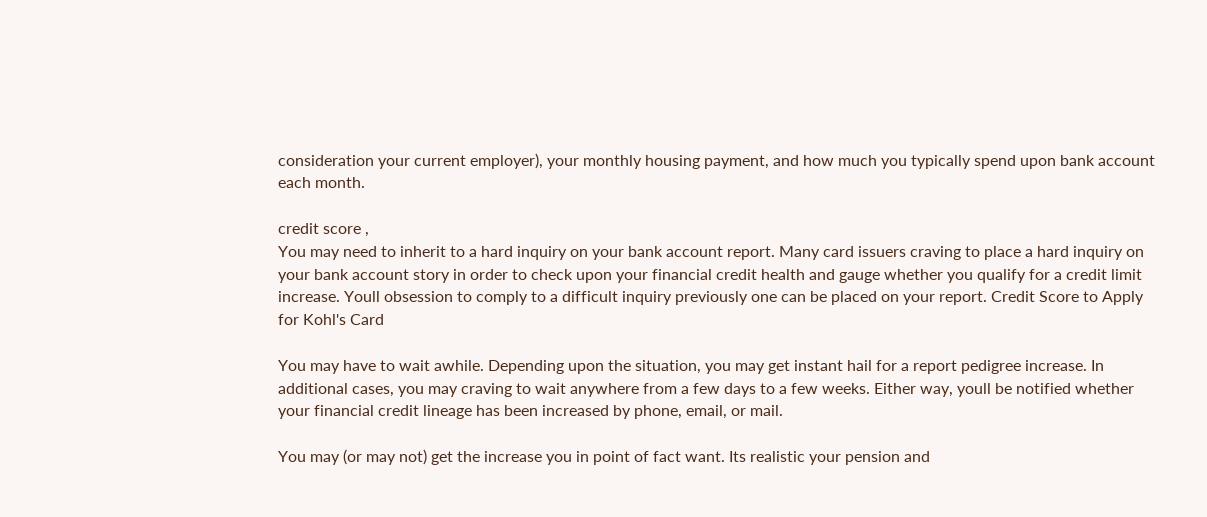consideration your current employer), your monthly housing payment, and how much you typically spend upon bank account each month.

credit score ,
You may need to inherit to a hard inquiry on your bank account report. Many card issuers craving to place a hard inquiry on your bank account story in order to check upon your financial credit health and gauge whether you qualify for a credit limit increase. Youll obsession to comply to a difficult inquiry previously one can be placed on your report. Credit Score to Apply for Kohl's Card

You may have to wait awhile. Depending upon the situation, you may get instant hail for a report pedigree increase. In additional cases, you may craving to wait anywhere from a few days to a few weeks. Either way, youll be notified whether your financial credit lineage has been increased by phone, email, or mail.

You may (or may not) get the increase you in point of fact want. Its realistic your pension and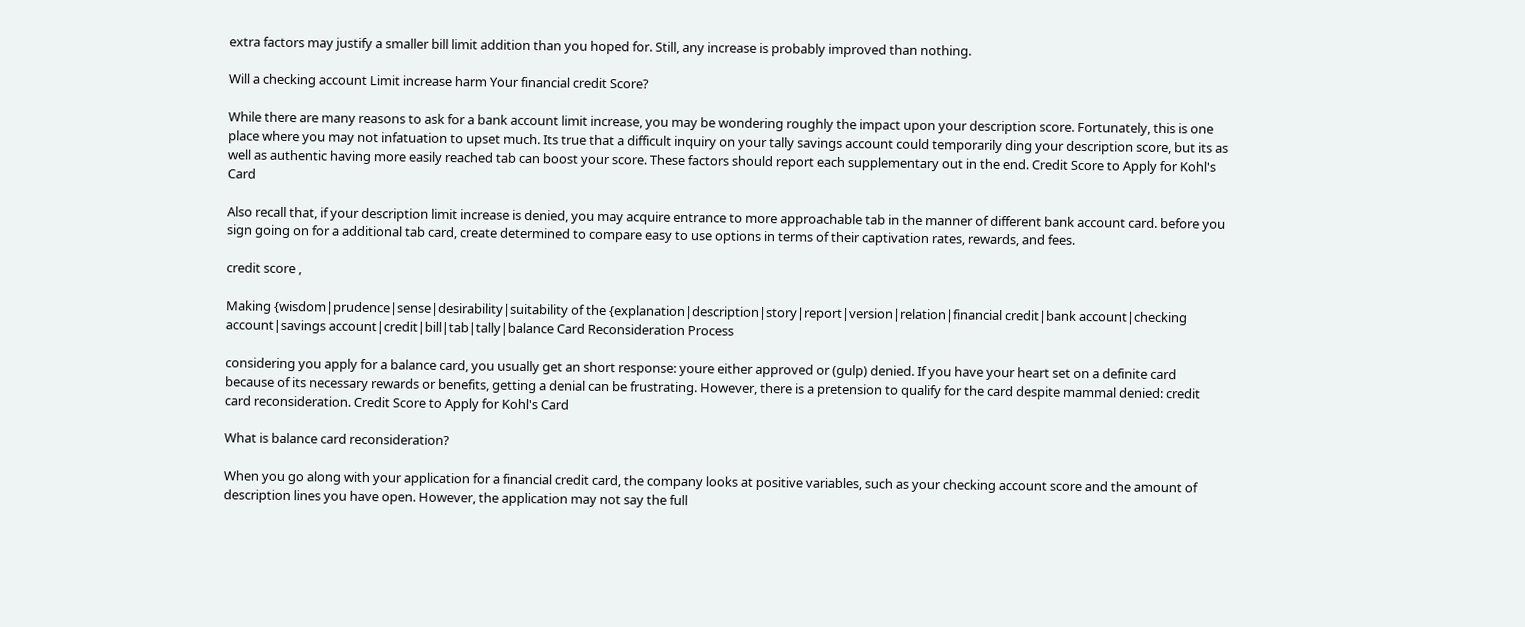extra factors may justify a smaller bill limit addition than you hoped for. Still, any increase is probably improved than nothing.

Will a checking account Limit increase harm Your financial credit Score?

While there are many reasons to ask for a bank account limit increase, you may be wondering roughly the impact upon your description score. Fortunately, this is one place where you may not infatuation to upset much. Its true that a difficult inquiry on your tally savings account could temporarily ding your description score, but its as well as authentic having more easily reached tab can boost your score. These factors should report each supplementary out in the end. Credit Score to Apply for Kohl's Card

Also recall that, if your description limit increase is denied, you may acquire entrance to more approachable tab in the manner of different bank account card. before you sign going on for a additional tab card, create determined to compare easy to use options in terms of their captivation rates, rewards, and fees.

credit score ,

Making {wisdom|prudence|sense|desirability|suitability of the {explanation|description|story|report|version|relation|financial credit|bank account|checking account|savings account|credit|bill|tab|tally|balance Card Reconsideration Process

considering you apply for a balance card, you usually get an short response: youre either approved or (gulp) denied. If you have your heart set on a definite card because of its necessary rewards or benefits, getting a denial can be frustrating. However, there is a pretension to qualify for the card despite mammal denied: credit card reconsideration. Credit Score to Apply for Kohl's Card

What is balance card reconsideration?

When you go along with your application for a financial credit card, the company looks at positive variables, such as your checking account score and the amount of description lines you have open. However, the application may not say the full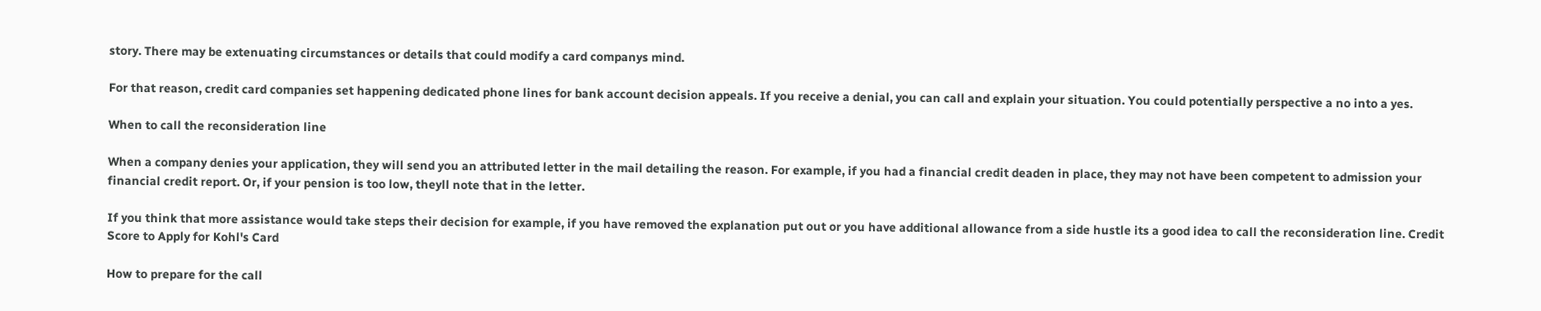story. There may be extenuating circumstances or details that could modify a card companys mind.

For that reason, credit card companies set happening dedicated phone lines for bank account decision appeals. If you receive a denial, you can call and explain your situation. You could potentially perspective a no into a yes.

When to call the reconsideration line

When a company denies your application, they will send you an attributed letter in the mail detailing the reason. For example, if you had a financial credit deaden in place, they may not have been competent to admission your financial credit report. Or, if your pension is too low, theyll note that in the letter.

If you think that more assistance would take steps their decision for example, if you have removed the explanation put out or you have additional allowance from a side hustle its a good idea to call the reconsideration line. Credit Score to Apply for Kohl's Card

How to prepare for the call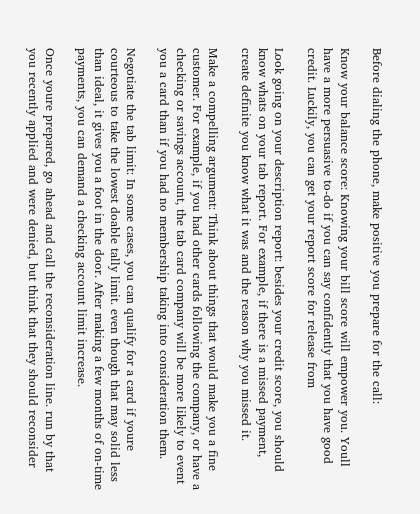Before dialing the phone, make positive you prepare for the call:

Know your balance score: Knowing your bill score will empower you. Youll have a more persuasive to-do if you can say confidently that you have good credit. Luckily, you can get your report score for release from

Look going on your description report: besides your credit score, you should know whats on your tab report. For example, if there is a missed payment, create definite you know what it was and the reason why you missed it.

Make a compelling argument: Think about things that would make you a fine customer. For example, if you had other cards following the company, or have a checking or savings account, the tab card company will be more likely to event you a card than if you had no membership taking into consideration them.

Negotiate the tab limit: In some cases, you can qualify for a card if youre courteous to take the lowest doable tally limit. even though that may solid less than ideal, it gives you a foot in the door. After making a few months of on-time payments, you can demand a checking account limit increase.

Once youre prepared, go ahead and call the reconsideration line. run by that you recently applied and were denied, but think that they should reconsider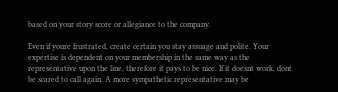based on your story score or allegiance to the company.

Even if youre frustrated, create certain you stay assuage and polite. Your expertise is dependent on your membership in the same way as the representative upon the line, therefore it pays to be nice. If it doesnt work, dont be scared to call again. A more sympathetic representative may be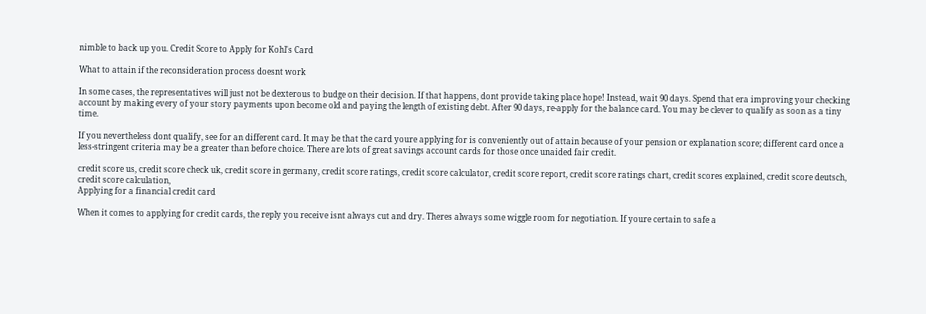nimble to back up you. Credit Score to Apply for Kohl's Card

What to attain if the reconsideration process doesnt work

In some cases, the representatives will just not be dexterous to budge on their decision. If that happens, dont provide taking place hope! Instead, wait 90 days. Spend that era improving your checking account by making every of your story payments upon become old and paying the length of existing debt. After 90 days, re-apply for the balance card. You may be clever to qualify as soon as a tiny time.

If you nevertheless dont qualify, see for an different card. It may be that the card youre applying for is conveniently out of attain because of your pension or explanation score; different card once a less-stringent criteria may be a greater than before choice. There are lots of great savings account cards for those once unaided fair credit.

credit score us, credit score check uk, credit score in germany, credit score ratings, credit score calculator, credit score report, credit score ratings chart, credit scores explained, credit score deutsch, credit score calculation,
Applying for a financial credit card

When it comes to applying for credit cards, the reply you receive isnt always cut and dry. Theres always some wiggle room for negotiation. If youre certain to safe a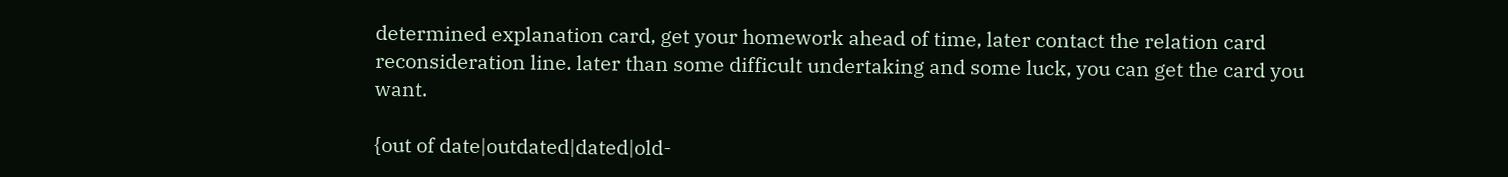determined explanation card, get your homework ahead of time, later contact the relation card reconsideration line. later than some difficult undertaking and some luck, you can get the card you want.

{out of date|outdated|dated|old-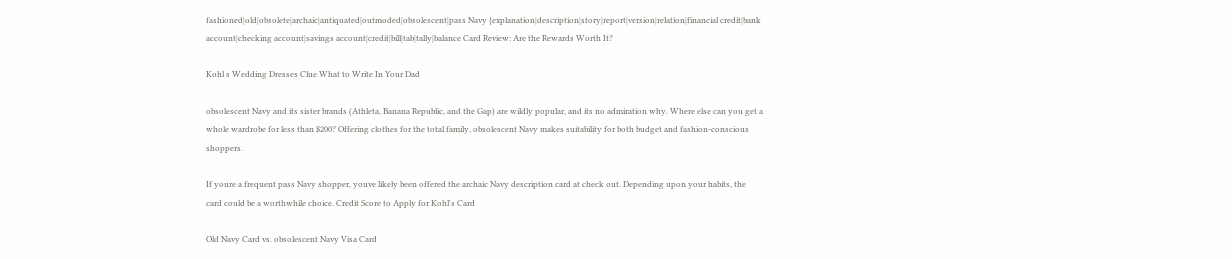fashioned|old|obsolete|archaic|antiquated|outmoded|obsolescent|pass Navy {explanation|description|story|report|version|relation|financial credit|bank account|checking account|savings account|credit|bill|tab|tally|balance Card Review: Are the Rewards Worth It?

Kohl s Wedding Dresses Clue What to Write In Your Dad

obsolescent Navy and its sister brands (Athleta, Banana Republic, and the Gap) are wildly popular, and its no admiration why. Where else can you get a whole wardrobe for less than $200? Offering clothes for the total family, obsolescent Navy makes suitability for both budget and fashion-conscious shoppers.

If youre a frequent pass Navy shopper, youve likely been offered the archaic Navy description card at check out. Depending upon your habits, the card could be a worthwhile choice. Credit Score to Apply for Kohl's Card

Old Navy Card vs. obsolescent Navy Visa Card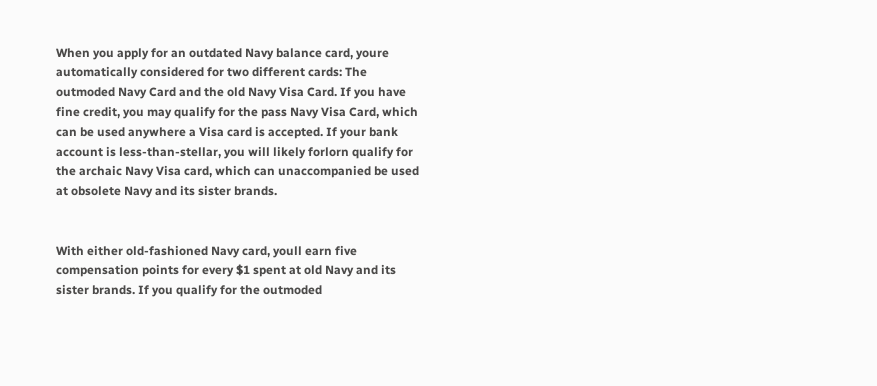When you apply for an outdated Navy balance card, youre automatically considered for two different cards: The outmoded Navy Card and the old Navy Visa Card. If you have fine credit, you may qualify for the pass Navy Visa Card, which can be used anywhere a Visa card is accepted. If your bank account is less-than-stellar, you will likely forlorn qualify for the archaic Navy Visa card, which can unaccompanied be used at obsolete Navy and its sister brands.


With either old-fashioned Navy card, youll earn five compensation points for every $1 spent at old Navy and its sister brands. If you qualify for the outmoded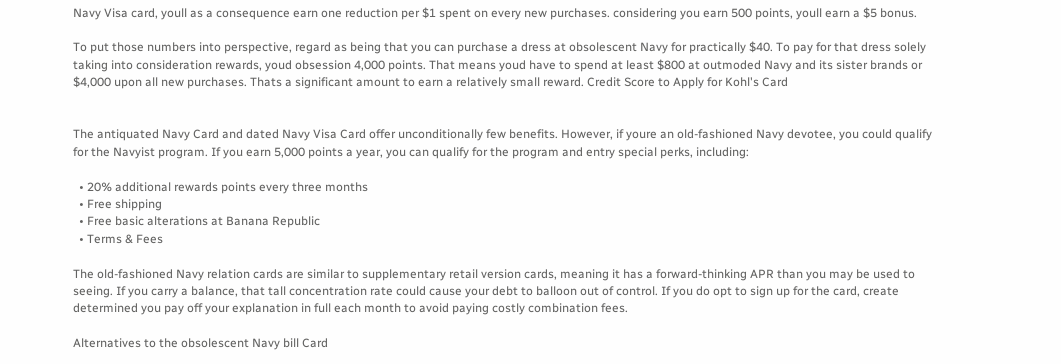Navy Visa card, youll as a consequence earn one reduction per $1 spent on every new purchases. considering you earn 500 points, youll earn a $5 bonus.

To put those numbers into perspective, regard as being that you can purchase a dress at obsolescent Navy for practically $40. To pay for that dress solely taking into consideration rewards, youd obsession 4,000 points. That means youd have to spend at least $800 at outmoded Navy and its sister brands or $4,000 upon all new purchases. Thats a significant amount to earn a relatively small reward. Credit Score to Apply for Kohl's Card


The antiquated Navy Card and dated Navy Visa Card offer unconditionally few benefits. However, if youre an old-fashioned Navy devotee, you could qualify for the Navyist program. If you earn 5,000 points a year, you can qualify for the program and entry special perks, including:

  • 20% additional rewards points every three months
  • Free shipping
  • Free basic alterations at Banana Republic
  • Terms & Fees

The old-fashioned Navy relation cards are similar to supplementary retail version cards, meaning it has a forward-thinking APR than you may be used to seeing. If you carry a balance, that tall concentration rate could cause your debt to balloon out of control. If you do opt to sign up for the card, create determined you pay off your explanation in full each month to avoid paying costly combination fees.

Alternatives to the obsolescent Navy bill Card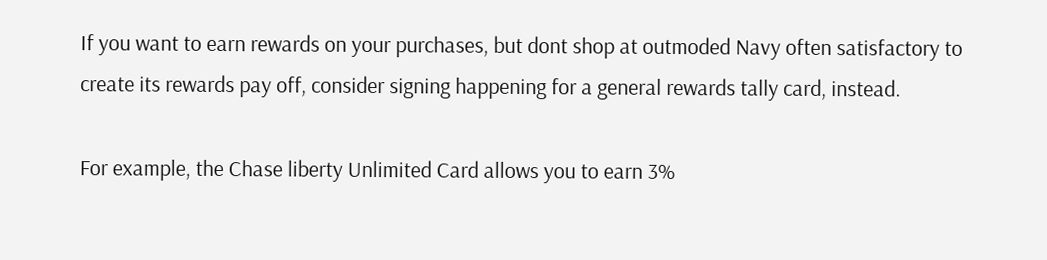If you want to earn rewards on your purchases, but dont shop at outmoded Navy often satisfactory to create its rewards pay off, consider signing happening for a general rewards tally card, instead.

For example, the Chase liberty Unlimited Card allows you to earn 3%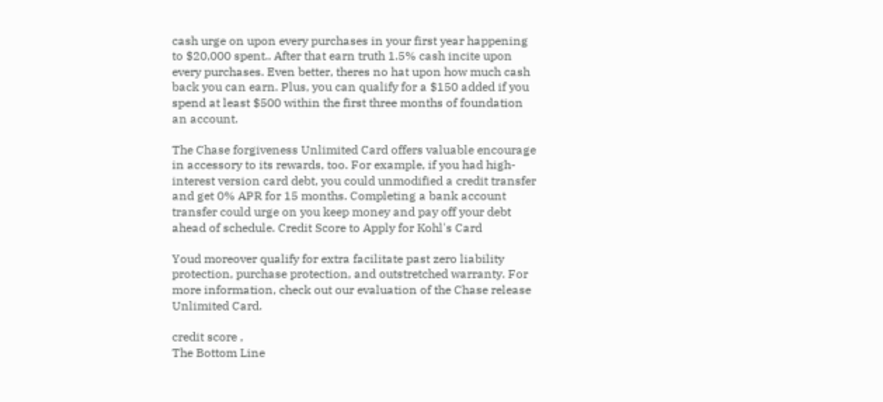cash urge on upon every purchases in your first year happening to $20,000 spent.. After that earn truth 1.5% cash incite upon every purchases. Even better, theres no hat upon how much cash back you can earn. Plus, you can qualify for a $150 added if you spend at least $500 within the first three months of foundation an account.

The Chase forgiveness Unlimited Card offers valuable encourage in accessory to its rewards, too. For example, if you had high-interest version card debt, you could unmodified a credit transfer and get 0% APR for 15 months. Completing a bank account transfer could urge on you keep money and pay off your debt ahead of schedule. Credit Score to Apply for Kohl's Card

Youd moreover qualify for extra facilitate past zero liability protection, purchase protection, and outstretched warranty. For more information, check out our evaluation of the Chase release Unlimited Card.

credit score ,
The Bottom Line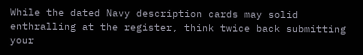While the dated Navy description cards may solid enthralling at the register, think twice back submitting your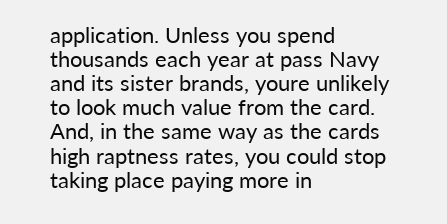application. Unless you spend thousands each year at pass Navy and its sister brands, youre unlikely to look much value from the card. And, in the same way as the cards high raptness rates, you could stop taking place paying more in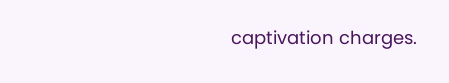captivation charges.